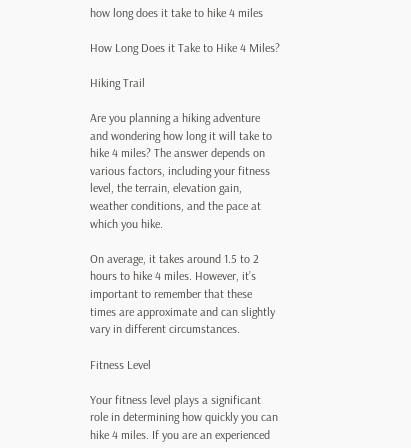how long does it take to hike 4 miles

How Long Does it Take to Hike 4 Miles?

Hiking Trail

Are you planning a hiking adventure and wondering how long it will take to hike 4 miles? The answer depends on various factors, including your fitness level, the terrain, elevation gain, weather conditions, and the pace at which you hike.

On average, it takes around 1.5 to 2 hours to hike 4 miles. However, it’s important to remember that these times are approximate and can slightly vary in different circumstances.

Fitness Level

Your fitness level plays a significant role in determining how quickly you can hike 4 miles. If you are an experienced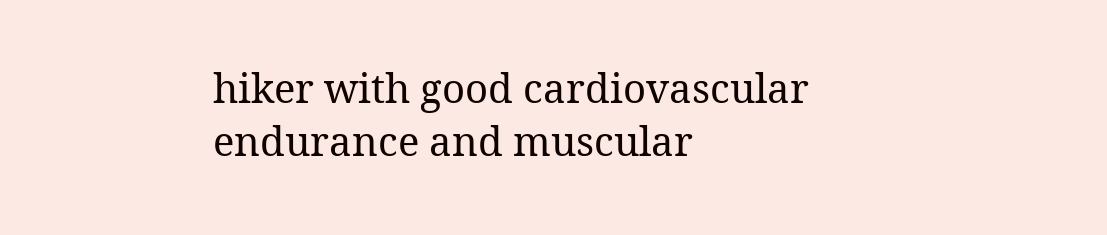hiker with good cardiovascular endurance and muscular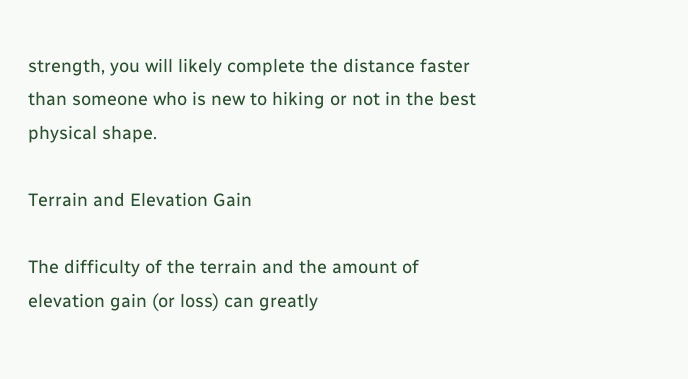strength, you will likely complete the distance faster than someone who is new to hiking or not in the best physical shape.

Terrain and Elevation Gain

The difficulty of the terrain and the amount of elevation gain (or loss) can greatly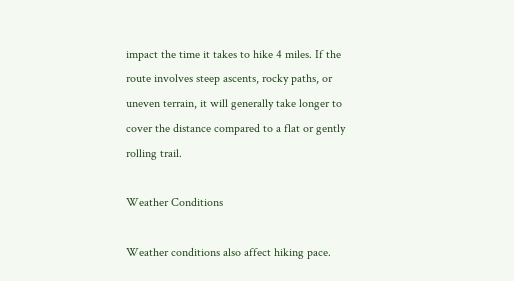impact the time it takes to hike 4 miles. If the route involves steep ascents, rocky paths, or uneven terrain, it will generally take longer to cover the distance compared to a flat or gently rolling trail.

Weather Conditions

Weather conditions also affect hiking pace.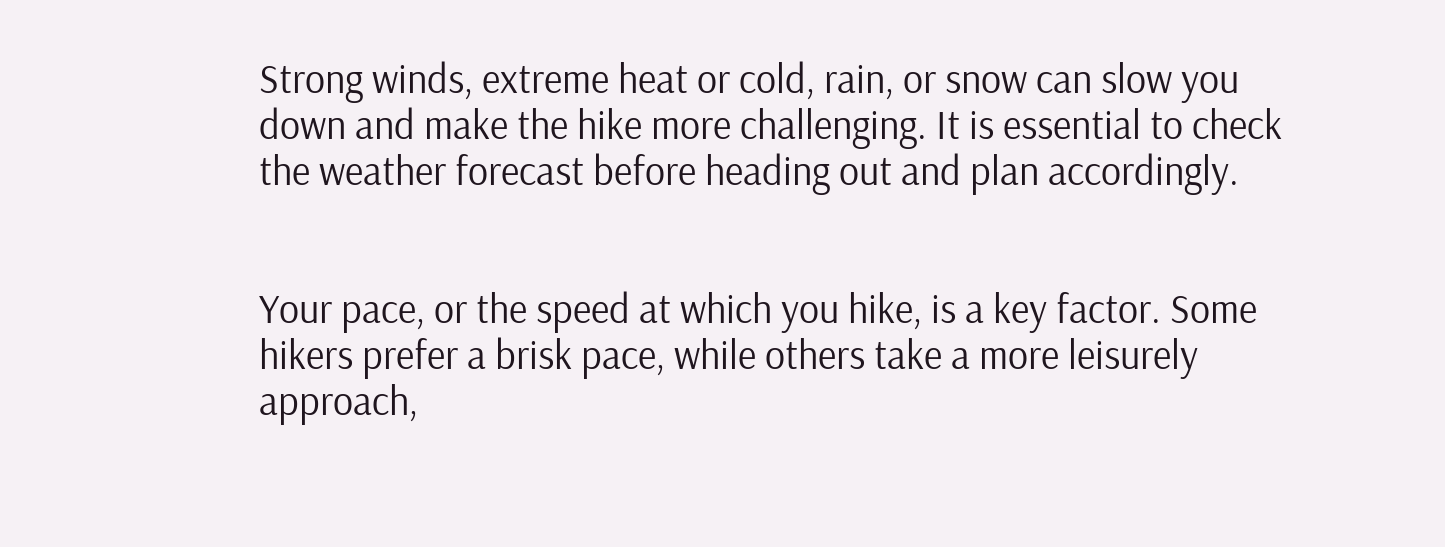Strong winds, extreme heat or cold, rain, or snow can slow you down and make the hike more challenging. It is essential to check the weather forecast before heading out and plan accordingly.


Your pace, or the speed at which you hike, is a key factor. Some hikers prefer a brisk pace, while others take a more leisurely approach,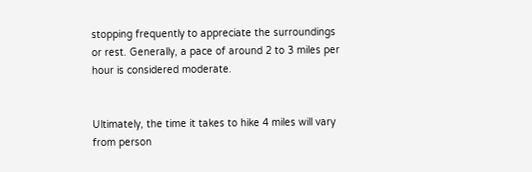stopping frequently to appreciate the surroundings or rest. Generally, a pace of around 2 to 3 miles per hour is considered moderate.


Ultimately, the time it takes to hike 4 miles will vary from person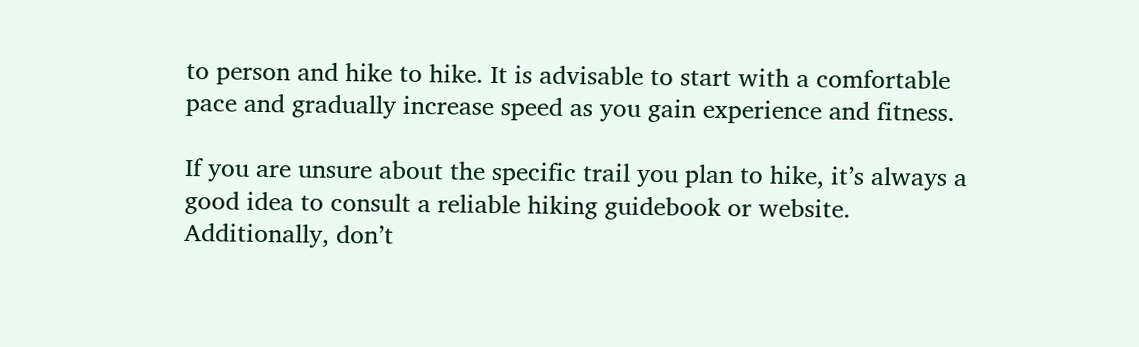to person and hike to hike. It is advisable to start with a comfortable pace and gradually increase speed as you gain experience and fitness.

If you are unsure about the specific trail you plan to hike, it’s always a good idea to consult a reliable hiking guidebook or website. Additionally, don’t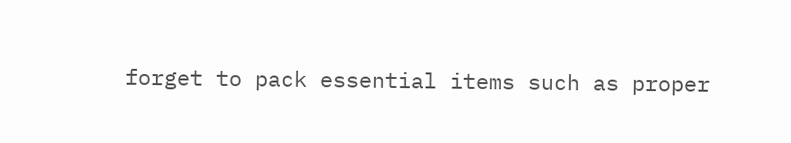forget to pack essential items such as proper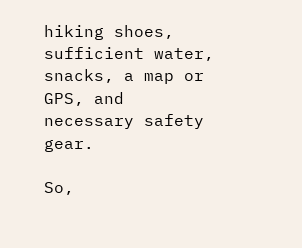hiking shoes, sufficient water, snacks, a map or GPS, and necessary safety gear.

So,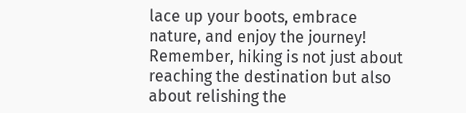lace up your boots, embrace nature, and enjoy the journey! Remember, hiking is not just about reaching the destination but also about relishing the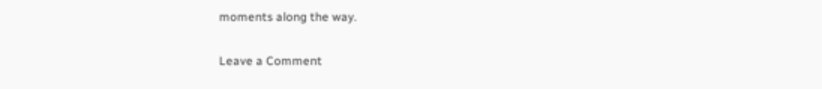moments along the way.

Leave a Comment